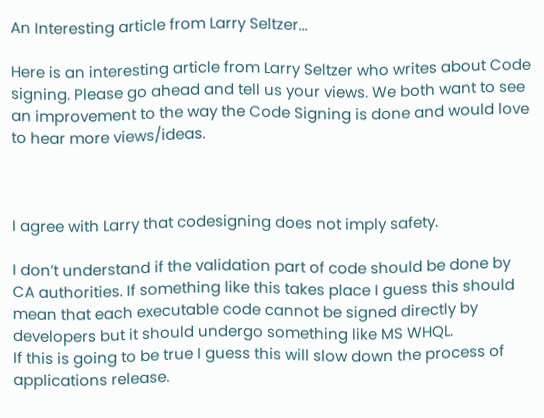An Interesting article from Larry Seltzer...

Here is an interesting article from Larry Seltzer who writes about Code signing. Please go ahead and tell us your views. We both want to see an improvement to the way the Code Signing is done and would love to hear more views/ideas.



I agree with Larry that codesigning does not imply safety.

I don’t understand if the validation part of code should be done by CA authorities. If something like this takes place I guess this should mean that each executable code cannot be signed directly by developers but it should undergo something like MS WHQL.
If this is going to be true I guess this will slow down the process of applications release.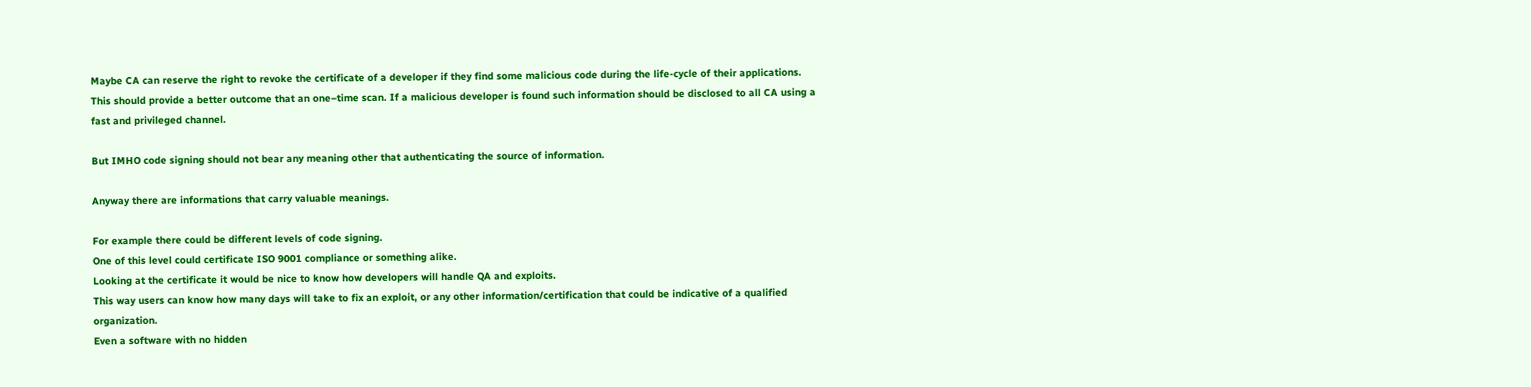Maybe CA can reserve the right to revoke the certificate of a developer if they find some malicious code during the life-cycle of their applications. This should provide a better outcome that an one–time scan. If a malicious developer is found such information should be disclosed to all CA using a fast and privileged channel.

But IMHO code signing should not bear any meaning other that authenticating the source of information.

Anyway there are informations that carry valuable meanings.

For example there could be different levels of code signing.
One of this level could certificate ISO 9001 compliance or something alike.
Looking at the certificate it would be nice to know how developers will handle QA and exploits.
This way users can know how many days will take to fix an exploit, or any other information/certification that could be indicative of a qualified organization.
Even a software with no hidden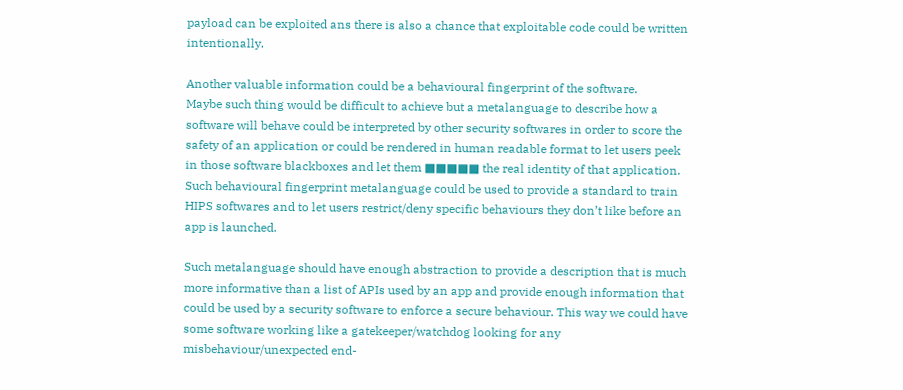payload can be exploited ans there is also a chance that exploitable code could be written intentionally.

Another valuable information could be a behavioural fingerprint of the software.
Maybe such thing would be difficult to achieve but a metalanguage to describe how a software will behave could be interpreted by other security softwares in order to score the safety of an application or could be rendered in human readable format to let users peek in those software blackboxes and let them ■■■■■ the real identity of that application.
Such behavioural fingerprint metalanguage could be used to provide a standard to train HIPS softwares and to let users restrict/deny specific behaviours they don’t like before an app is launched.

Such metalanguage should have enough abstraction to provide a description that is much more informative than a list of APIs used by an app and provide enough information that could be used by a security software to enforce a secure behaviour. This way we could have some software working like a gatekeeper/watchdog looking for any misbehaviour/unexpected end-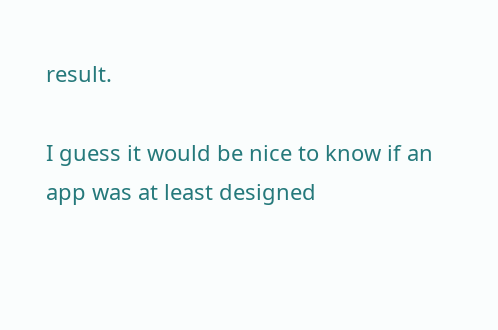result.

I guess it would be nice to know if an app was at least designed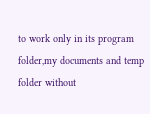to work only in its program folder,my documents and temp folder without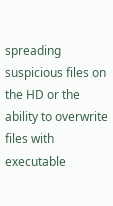spreading suspicious files on the HD or the ability to overwrite files with executable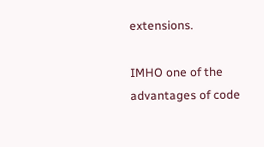extensions.

IMHO one of the advantages of code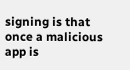signing is that once a malicious app is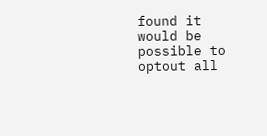found it would be possible to optout all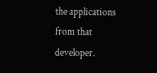the applications from that developer.